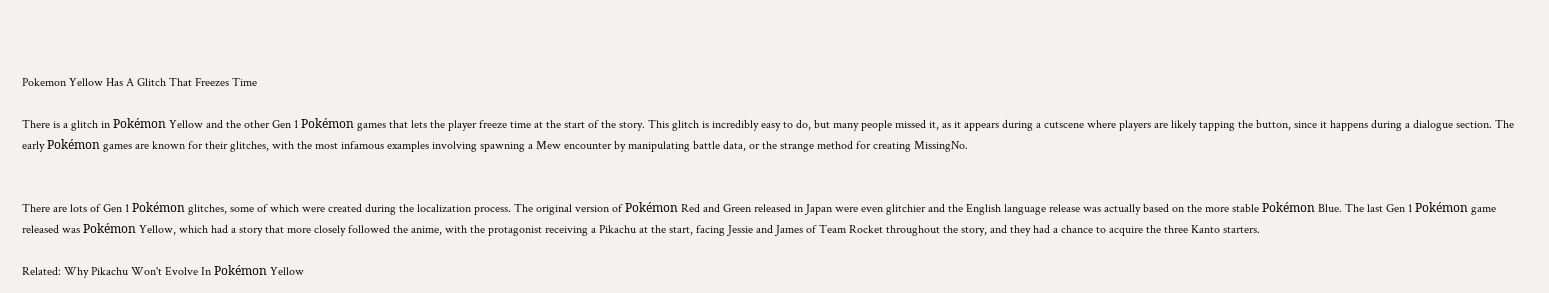Pokemon Yellow Has A Glitch That Freezes Time

There is a glitch in Pokémon Yellow and the other Gen 1 Pokémon games that lets the player freeze time at the start of the story. This glitch is incredibly easy to do, but many people missed it, as it appears during a cutscene where players are likely tapping the button, since it happens during a dialogue section. The early Pokémon games are known for their glitches, with the most infamous examples involving spawning a Mew encounter by manipulating battle data, or the strange method for creating MissingNo.


There are lots of Gen 1 Pokémon glitches, some of which were created during the localization process. The original version of Pokémon Red and Green released in Japan were even glitchier and the English language release was actually based on the more stable Pokémon Blue. The last Gen 1 Pokémon game released was Pokémon Yellow, which had a story that more closely followed the anime, with the protagonist receiving a Pikachu at the start, facing Jessie and James of Team Rocket throughout the story, and they had a chance to acquire the three Kanto starters.

Related: Why Pikachu Won't Evolve In Pokémon Yellow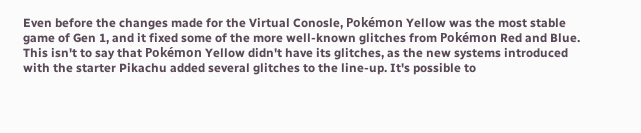Even before the changes made for the Virtual Conosle, Pokémon Yellow was the most stable game of Gen 1, and it fixed some of the more well-known glitches from Pokémon Red and Blue. This isn't to say that Pokémon Yellow didn't have its glitches, as the new systems introduced with the starter Pikachu added several glitches to the line-up. It's possible to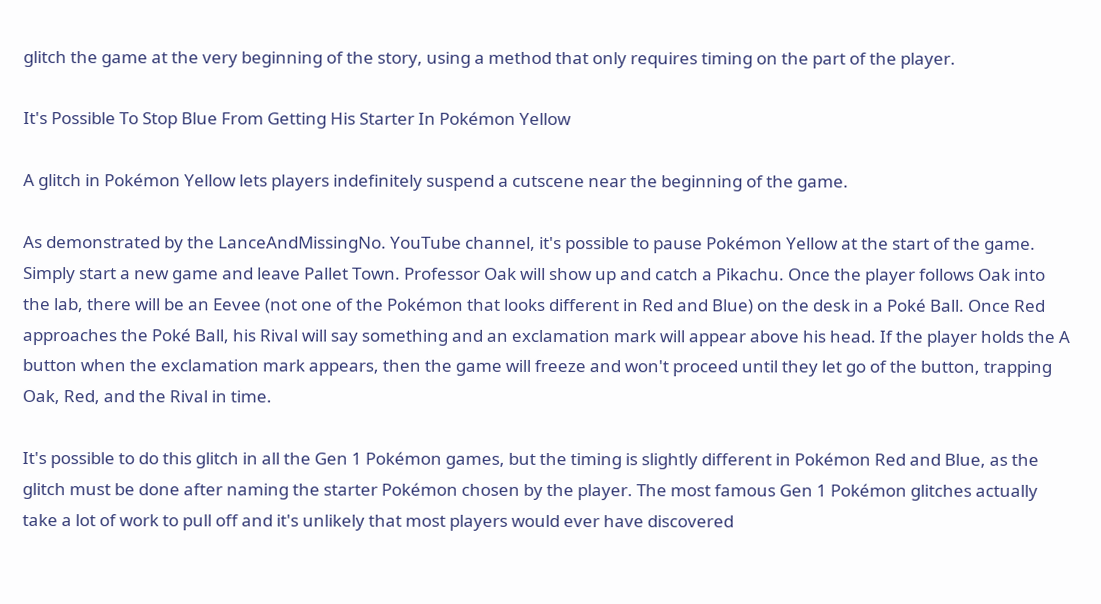glitch the game at the very beginning of the story, using a method that only requires timing on the part of the player.

It's Possible To Stop Blue From Getting His Starter In Pokémon Yellow

A glitch in Pokémon Yellow lets players indefinitely suspend a cutscene near the beginning of the game.

As demonstrated by the LanceAndMissingNo. YouTube channel, it's possible to pause Pokémon Yellow at the start of the game. Simply start a new game and leave Pallet Town. Professor Oak will show up and catch a Pikachu. Once the player follows Oak into the lab, there will be an Eevee (not one of the Pokémon that looks different in Red and Blue) on the desk in a Poké Ball. Once Red approaches the Poké Ball, his Rival will say something and an exclamation mark will appear above his head. If the player holds the A button when the exclamation mark appears, then the game will freeze and won't proceed until they let go of the button, trapping Oak, Red, and the Rival in time.

It's possible to do this glitch in all the Gen 1 Pokémon games, but the timing is slightly different in Pokémon Red and Blue, as the glitch must be done after naming the starter Pokémon chosen by the player. The most famous Gen 1 Pokémon glitches actually take a lot of work to pull off and it's unlikely that most players would ever have discovered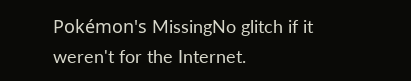Pokémon's MissingNo glitch if it weren't for the Internet.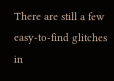There are still a few easy-to-find glitches in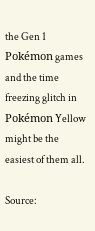the Gen 1 Pokémon games and the time freezing glitch in Pokémon Yellow might be the easiest of them all.

Source: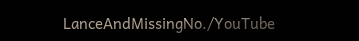LanceAndMissingNo./YouTube